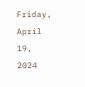Friday, April 19, 2024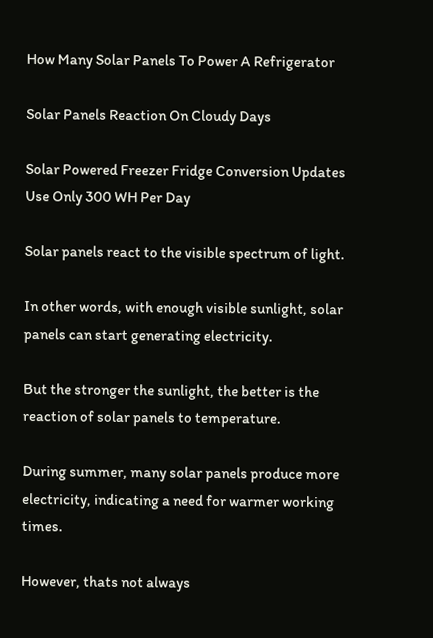How Many Solar Panels To Power A Refrigerator

Solar Panels Reaction On Cloudy Days

Solar Powered Freezer Fridge Conversion Updates Use Only 300 WH Per Day

Solar panels react to the visible spectrum of light.

In other words, with enough visible sunlight, solar panels can start generating electricity.

But the stronger the sunlight, the better is the reaction of solar panels to temperature.

During summer, many solar panels produce more electricity, indicating a need for warmer working times.

However, thats not always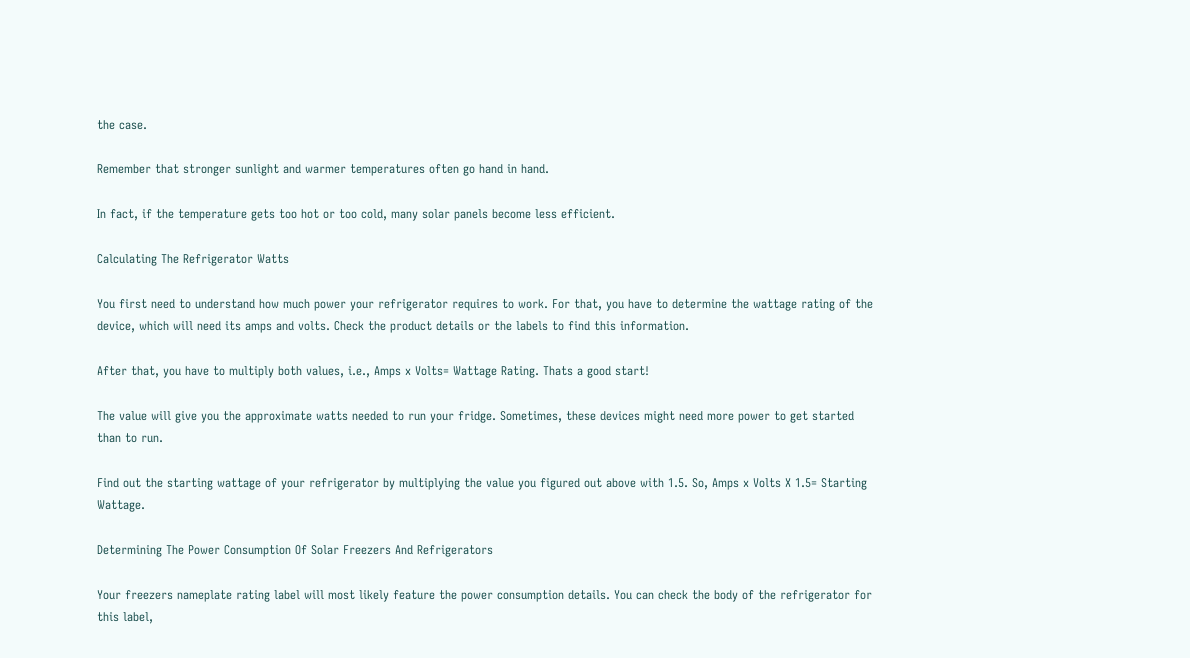the case.

Remember that stronger sunlight and warmer temperatures often go hand in hand.

In fact, if the temperature gets too hot or too cold, many solar panels become less efficient.

Calculating The Refrigerator Watts

You first need to understand how much power your refrigerator requires to work. For that, you have to determine the wattage rating of the device, which will need its amps and volts. Check the product details or the labels to find this information.

After that, you have to multiply both values, i.e., Amps x Volts= Wattage Rating. Thats a good start!

The value will give you the approximate watts needed to run your fridge. Sometimes, these devices might need more power to get started than to run.

Find out the starting wattage of your refrigerator by multiplying the value you figured out above with 1.5. So, Amps x Volts X 1.5= Starting Wattage.

Determining The Power Consumption Of Solar Freezers And Refrigerators

Your freezers nameplate rating label will most likely feature the power consumption details. You can check the body of the refrigerator for this label,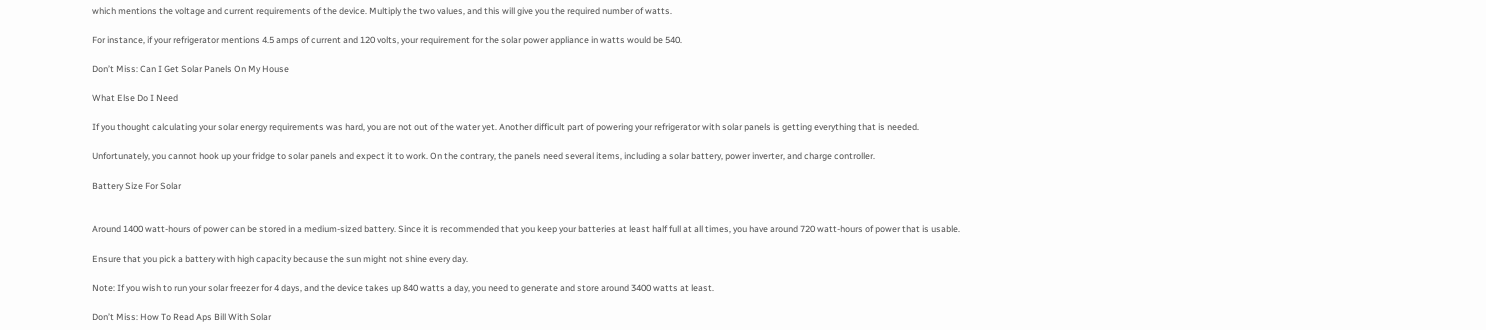which mentions the voltage and current requirements of the device. Multiply the two values, and this will give you the required number of watts.

For instance, if your refrigerator mentions 4.5 amps of current and 120 volts, your requirement for the solar power appliance in watts would be 540.

Don’t Miss: Can I Get Solar Panels On My House

What Else Do I Need

If you thought calculating your solar energy requirements was hard, you are not out of the water yet. Another difficult part of powering your refrigerator with solar panels is getting everything that is needed.

Unfortunately, you cannot hook up your fridge to solar panels and expect it to work. On the contrary, the panels need several items, including a solar battery, power inverter, and charge controller.

Battery Size For Solar


Around 1400 watt-hours of power can be stored in a medium-sized battery. Since it is recommended that you keep your batteries at least half full at all times, you have around 720 watt-hours of power that is usable.

Ensure that you pick a battery with high capacity because the sun might not shine every day.

Note: If you wish to run your solar freezer for 4 days, and the device takes up 840 watts a day, you need to generate and store around 3400 watts at least.

Don’t Miss: How To Read Aps Bill With Solar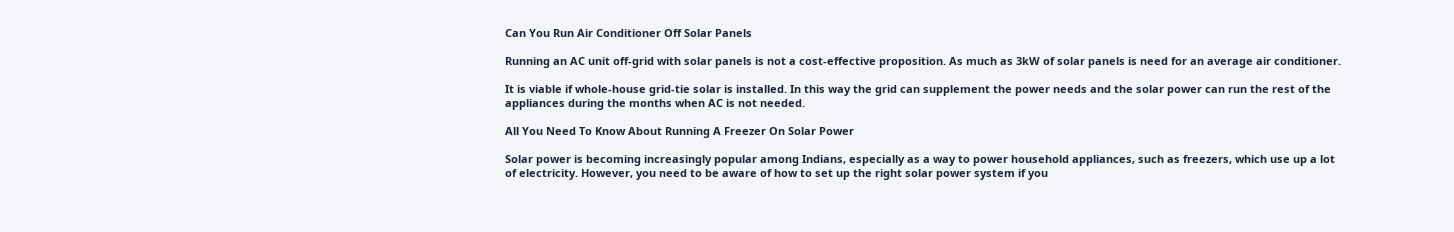Can You Run Air Conditioner Off Solar Panels

Running an AC unit off-grid with solar panels is not a cost-effective proposition. As much as 3kW of solar panels is need for an average air conditioner.

It is viable if whole-house grid-tie solar is installed. In this way the grid can supplement the power needs and the solar power can run the rest of the appliances during the months when AC is not needed.

All You Need To Know About Running A Freezer On Solar Power

Solar power is becoming increasingly popular among Indians, especially as a way to power household appliances, such as freezers, which use up a lot of electricity. However, you need to be aware of how to set up the right solar power system if you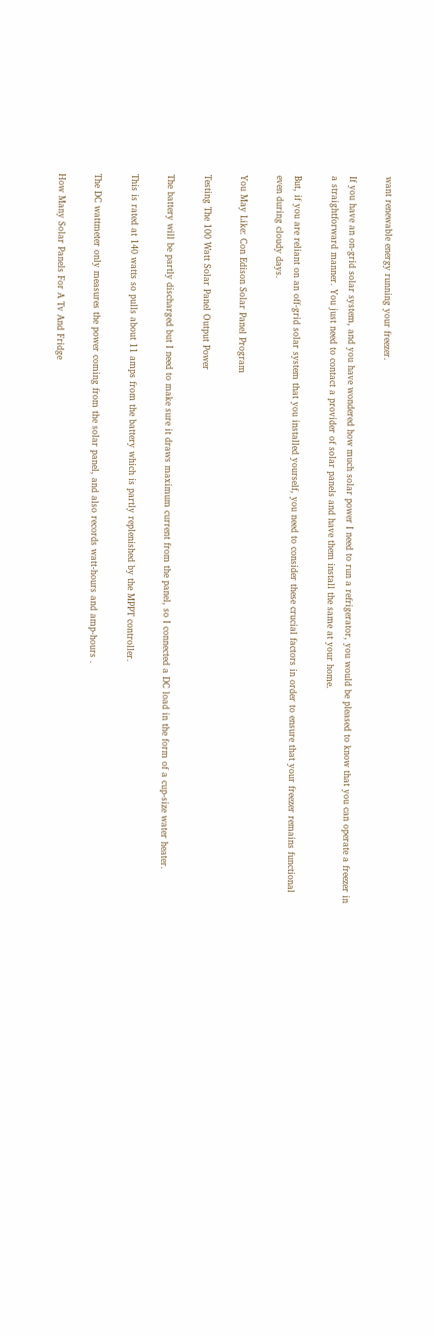want renewable energy running your freezer.

If you have an on-grid solar system, and you have wondered how much solar power I need to run a refrigerator, you would be pleased to know that you can operate a freezer in a straightforward manner. You just need to contact a provider of solar panels and have them install the same at your home.

But, if you are reliant on an off-grid solar system that you installed yourself, you need to consider these crucial factors in order to ensure that your freezer remains functional even during cloudy days.

You May Like: Con Edison Solar Panel Program

Testing The 100 Watt Solar Panel Output Power

The battery will be partly discharged but I need to make sure it draws maximum current from the panel, so I connected a DC load in the form of a cup-size water heater.

This is rated at 140 watts so pulls about 11 amps from the battery which is partly replenished by the MPPT controller.

The DC wattmeter only measures the power coming from the solar panel, and also records watt-hours and amp-hours .

How Many Solar Panels For A Tv And Fridge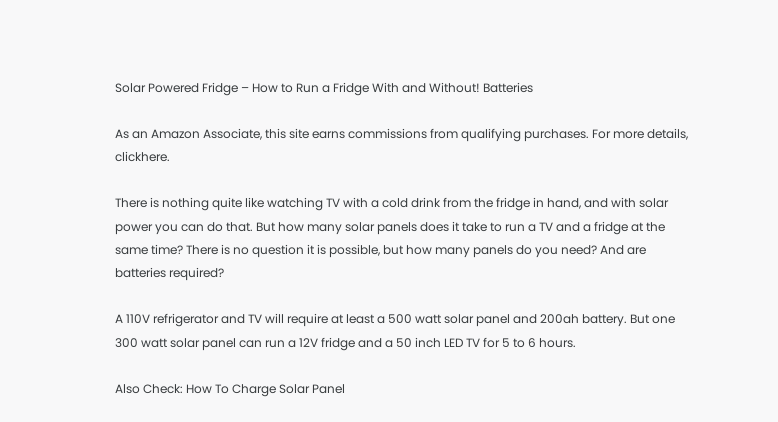Solar Powered Fridge – How to Run a Fridge With and Without! Batteries

As an Amazon Associate, this site earns commissions from qualifying purchases. For more details, clickhere.

There is nothing quite like watching TV with a cold drink from the fridge in hand, and with solar power you can do that. But how many solar panels does it take to run a TV and a fridge at the same time? There is no question it is possible, but how many panels do you need? And are batteries required?

A 110V refrigerator and TV will require at least a 500 watt solar panel and 200ah battery. But one 300 watt solar panel can run a 12V fridge and a 50 inch LED TV for 5 to 6 hours.

Also Check: How To Charge Solar Panel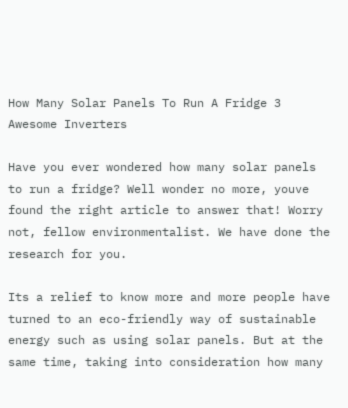How Many Solar Panels To Run A Fridge 3 Awesome Inverters

Have you ever wondered how many solar panels to run a fridge? Well wonder no more, youve found the right article to answer that! Worry not, fellow environmentalist. We have done the research for you.

Its a relief to know more and more people have turned to an eco-friendly way of sustainable energy such as using solar panels. But at the same time, taking into consideration how many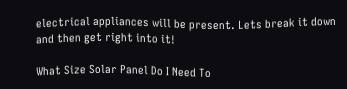electrical appliances will be present. Lets break it down and then get right into it!

What Size Solar Panel Do I Need To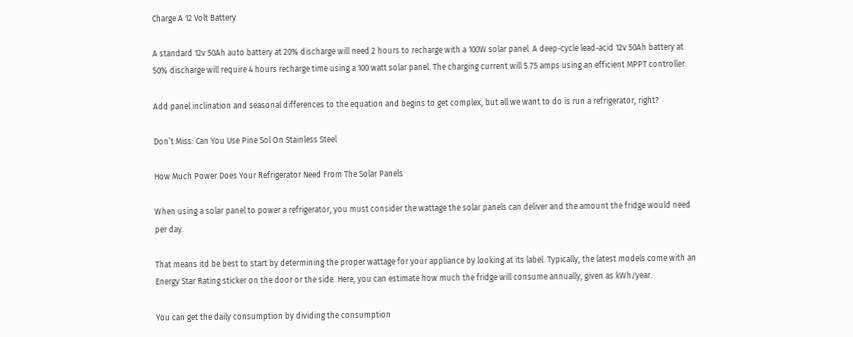Charge A 12 Volt Battery

A standard 12v 50Ah auto battery at 20% discharge will need 2 hours to recharge with a 100W solar panel. A deep-cycle lead-acid 12v 50Ah battery at 50% discharge will require 4 hours recharge time using a 100 watt solar panel. The charging current will 5.75 amps using an efficient MPPT controller.

Add panel inclination and seasonal differences to the equation and begins to get complex, but all we want to do is run a refrigerator, right?

Don’t Miss: Can You Use Pine Sol On Stainless Steel

How Much Power Does Your Refrigerator Need From The Solar Panels

When using a solar panel to power a refrigerator, you must consider the wattage the solar panels can deliver and the amount the fridge would need per day.

That means itd be best to start by determining the proper wattage for your appliance by looking at its label. Typically, the latest models come with an Energy Star Rating sticker on the door or the side. Here, you can estimate how much the fridge will consume annually, given as kWh/year.

You can get the daily consumption by dividing the consumption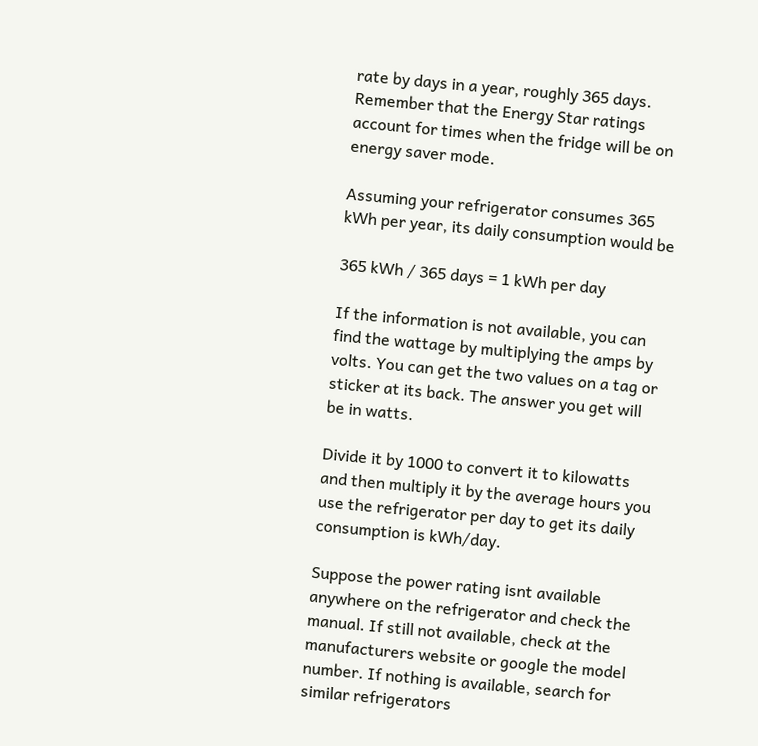rate by days in a year, roughly 365 days. Remember that the Energy Star ratings account for times when the fridge will be on energy saver mode.

Assuming your refrigerator consumes 365 kWh per year, its daily consumption would be

365 kWh / 365 days = 1 kWh per day

If the information is not available, you can find the wattage by multiplying the amps by volts. You can get the two values on a tag or sticker at its back. The answer you get will be in watts.

Divide it by 1000 to convert it to kilowatts and then multiply it by the average hours you use the refrigerator per day to get its daily consumption is kWh/day.

Suppose the power rating isnt available anywhere on the refrigerator and check the manual. If still not available, check at the manufacturers website or google the model number. If nothing is available, search for similar refrigerators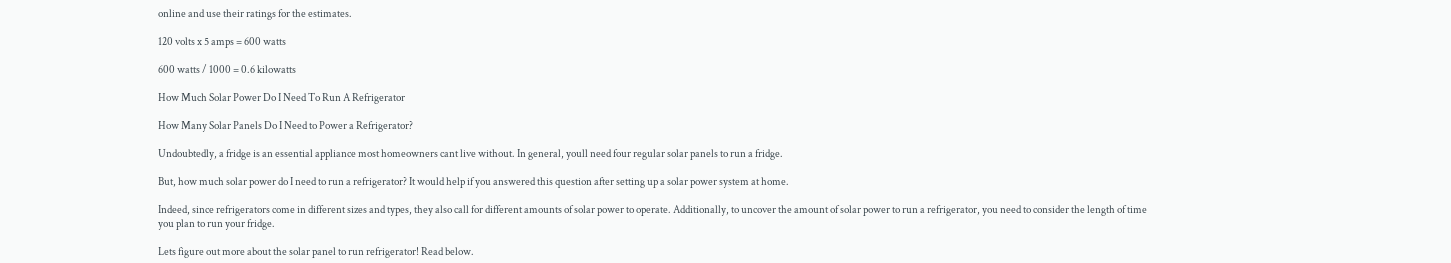online and use their ratings for the estimates.

120 volts x 5 amps = 600 watts

600 watts / 1000 = 0.6 kilowatts

How Much Solar Power Do I Need To Run A Refrigerator

How Many Solar Panels Do I Need to Power a Refrigerator?

Undoubtedly, a fridge is an essential appliance most homeowners cant live without. In general, youll need four regular solar panels to run a fridge.

But, how much solar power do I need to run a refrigerator? It would help if you answered this question after setting up a solar power system at home.

Indeed, since refrigerators come in different sizes and types, they also call for different amounts of solar power to operate. Additionally, to uncover the amount of solar power to run a refrigerator, you need to consider the length of time you plan to run your fridge.

Lets figure out more about the solar panel to run refrigerator! Read below.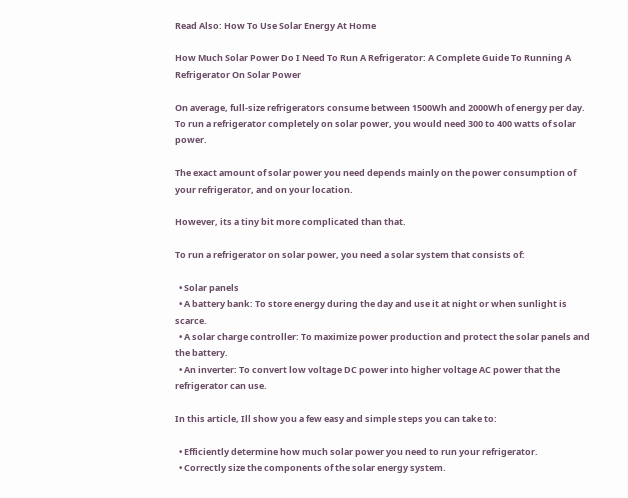Read Also: How To Use Solar Energy At Home

How Much Solar Power Do I Need To Run A Refrigerator: A Complete Guide To Running A Refrigerator On Solar Power

On average, full-size refrigerators consume between 1500Wh and 2000Wh of energy per day. To run a refrigerator completely on solar power, you would need 300 to 400 watts of solar power.

The exact amount of solar power you need depends mainly on the power consumption of your refrigerator, and on your location.

However, its a tiny bit more complicated than that.

To run a refrigerator on solar power, you need a solar system that consists of:

  • Solar panels
  • A battery bank: To store energy during the day and use it at night or when sunlight is scarce.
  • A solar charge controller: To maximize power production and protect the solar panels and the battery.
  • An inverter: To convert low voltage DC power into higher voltage AC power that the refrigerator can use.

In this article, Ill show you a few easy and simple steps you can take to:

  • Efficiently determine how much solar power you need to run your refrigerator.
  • Correctly size the components of the solar energy system.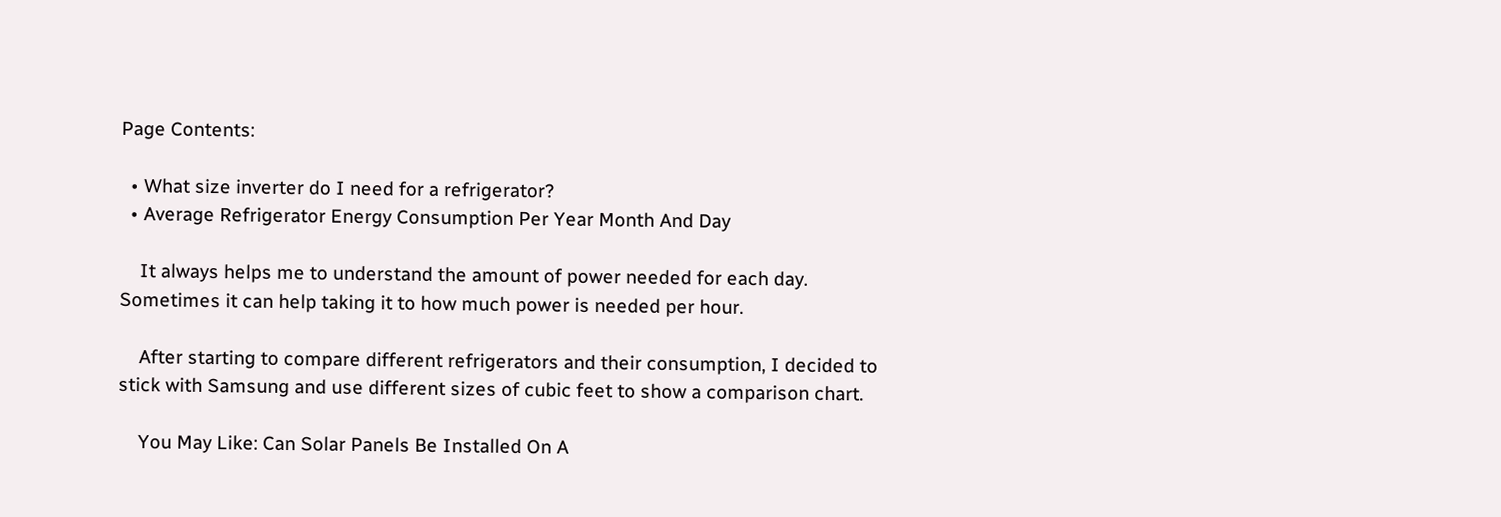Page Contents:

  • What size inverter do I need for a refrigerator?
  • Average Refrigerator Energy Consumption Per Year Month And Day

    It always helps me to understand the amount of power needed for each day. Sometimes it can help taking it to how much power is needed per hour.

    After starting to compare different refrigerators and their consumption, I decided to stick with Samsung and use different sizes of cubic feet to show a comparison chart.

    You May Like: Can Solar Panels Be Installed On A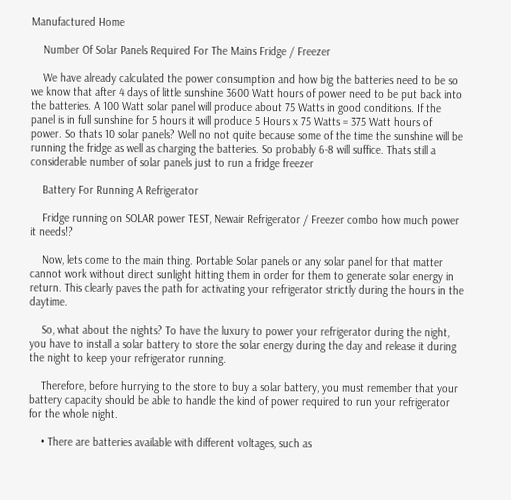Manufactured Home

    Number Of Solar Panels Required For The Mains Fridge / Freezer

    We have already calculated the power consumption and how big the batteries need to be so we know that after 4 days of little sunshine 3600 Watt hours of power need to be put back into the batteries. A 100 Watt solar panel will produce about 75 Watts in good conditions. If the panel is in full sunshine for 5 hours it will produce 5 Hours x 75 Watts = 375 Watt hours of power. So thats 10 solar panels? Well no not quite because some of the time the sunshine will be running the fridge as well as charging the batteries. So probably 6-8 will suffice. Thats still a considerable number of solar panels just to run a fridge freezer

    Battery For Running A Refrigerator

    Fridge running on SOLAR power TEST, Newair Refrigerator / Freezer combo how much power it needs!?

    Now, lets come to the main thing. Portable Solar panels or any solar panel for that matter cannot work without direct sunlight hitting them in order for them to generate solar energy in return. This clearly paves the path for activating your refrigerator strictly during the hours in the daytime.

    So, what about the nights? To have the luxury to power your refrigerator during the night, you have to install a solar battery to store the solar energy during the day and release it during the night to keep your refrigerator running.

    Therefore, before hurrying to the store to buy a solar battery, you must remember that your battery capacity should be able to handle the kind of power required to run your refrigerator for the whole night.

    • There are batteries available with different voltages, such as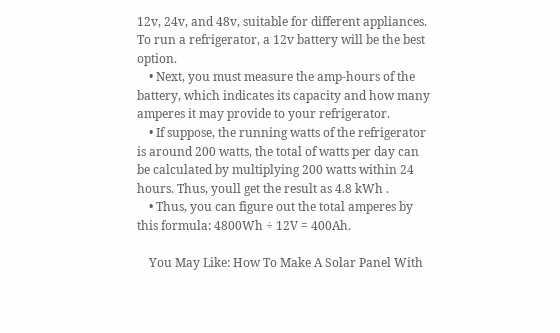12v, 24v, and 48v, suitable for different appliances. To run a refrigerator, a 12v battery will be the best option.
    • Next, you must measure the amp-hours of the battery, which indicates its capacity and how many amperes it may provide to your refrigerator.
    • If suppose, the running watts of the refrigerator is around 200 watts, the total of watts per day can be calculated by multiplying 200 watts within 24 hours. Thus, youll get the result as 4.8 kWh .
    • Thus, you can figure out the total amperes by this formula: 4800Wh ÷ 12V = 400Ah.

    You May Like: How To Make A Solar Panel With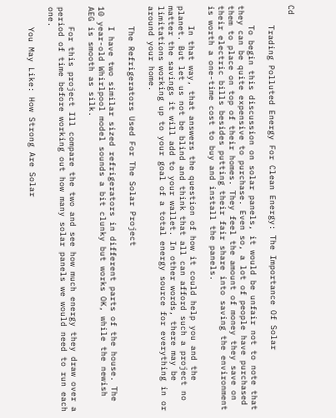Cd

    Trading Polluted Energy For Clean Energy: The Importance Of Solar

    To begin this discussion on solar panels, it would be unfair not to note that they can be quite expensive to purchase. Even so, a lot of people have purchased them to place on top of their homes. They feel the amount of money they save on their electric bills besides putting their fair share into saving the environment is worth a one-time cost to buy and install the panels.

    In that way, that answers the question of how it could help you and the planet. But let us not be blind and think that all can afford such a project no matter the savings it will add to your wallet. In other words, there may be limitations working up to your goal of a total energy source for everything in or around your home.

    The Refrigerators Used For The Solar Project

    I have two similar sized refrigerators in different parts of the house. The 10 year-old Whirlpool model sounds a bit clunky but works OK, while the newish AEG is smooth as silk.

    For this project Ill compare the two and see how much energy they draw over a period of time before working out how many solar panels we would need to run each one.

    You May Like: How Strong Are Solar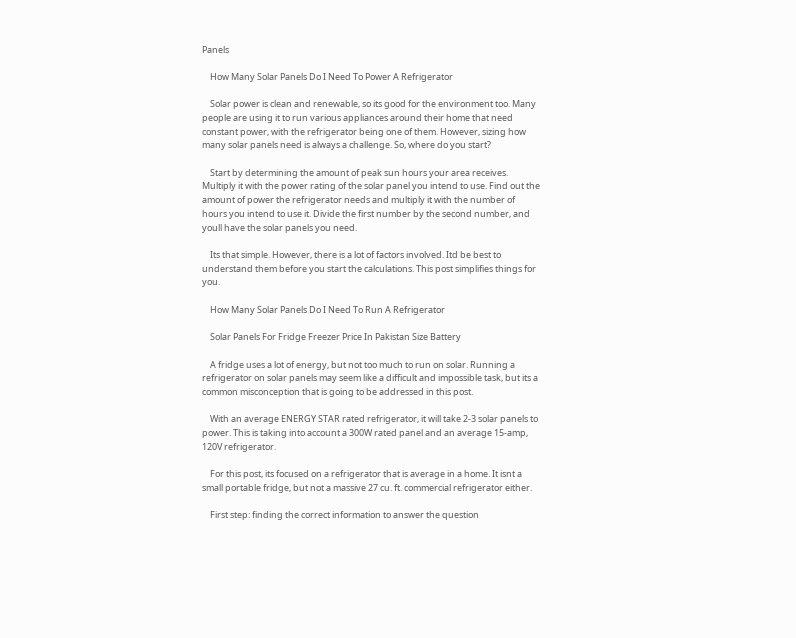Panels

    How Many Solar Panels Do I Need To Power A Refrigerator

    Solar power is clean and renewable, so its good for the environment too. Many people are using it to run various appliances around their home that need constant power, with the refrigerator being one of them. However, sizing how many solar panels need is always a challenge. So, where do you start?

    Start by determining the amount of peak sun hours your area receives. Multiply it with the power rating of the solar panel you intend to use. Find out the amount of power the refrigerator needs and multiply it with the number of hours you intend to use it. Divide the first number by the second number, and youll have the solar panels you need.

    Its that simple. However, there is a lot of factors involved. Itd be best to understand them before you start the calculations. This post simplifies things for you.

    How Many Solar Panels Do I Need To Run A Refrigerator

    Solar Panels For Fridge Freezer Price In Pakistan Size Battery

    A fridge uses a lot of energy, but not too much to run on solar. Running a refrigerator on solar panels may seem like a difficult and impossible task, but its a common misconception that is going to be addressed in this post.

    With an average ENERGY STAR rated refrigerator, it will take 2-3 solar panels to power. This is taking into account a 300W rated panel and an average 15-amp, 120V refrigerator.

    For this post, its focused on a refrigerator that is average in a home. It isnt a small portable fridge, but not a massive 27 cu. ft. commercial refrigerator either.

    First step: finding the correct information to answer the question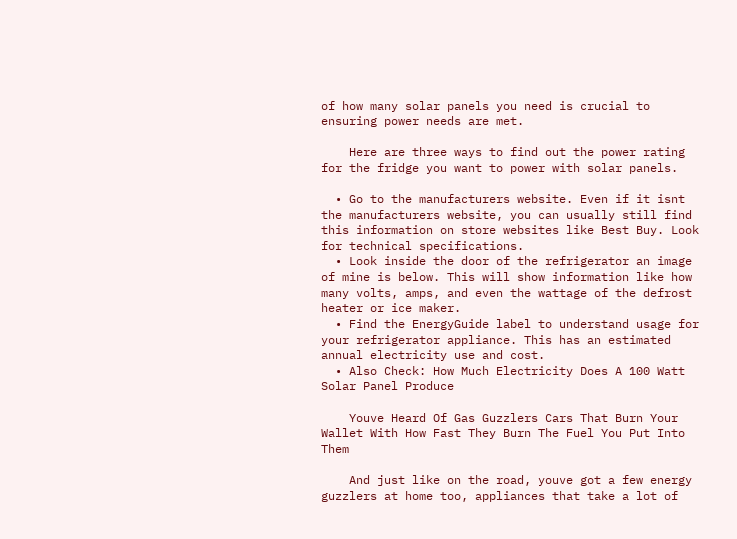of how many solar panels you need is crucial to ensuring power needs are met.

    Here are three ways to find out the power rating for the fridge you want to power with solar panels.

  • Go to the manufacturers website. Even if it isnt the manufacturers website, you can usually still find this information on store websites like Best Buy. Look for technical specifications.
  • Look inside the door of the refrigerator an image of mine is below. This will show information like how many volts, amps, and even the wattage of the defrost heater or ice maker.
  • Find the EnergyGuide label to understand usage for your refrigerator appliance. This has an estimated annual electricity use and cost.
  • Also Check: How Much Electricity Does A 100 Watt Solar Panel Produce

    Youve Heard Of Gas Guzzlers Cars That Burn Your Wallet With How Fast They Burn The Fuel You Put Into Them

    And just like on the road, youve got a few energy guzzlers at home too, appliances that take a lot of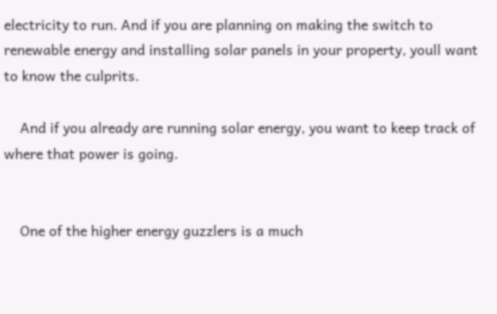electricity to run. And if you are planning on making the switch to renewable energy and installing solar panels in your property, youll want to know the culprits.

    And if you already are running solar energy, you want to keep track of where that power is going.


    One of the higher energy guzzlers is a much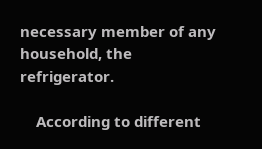necessary member of any household, the refrigerator.

    According to different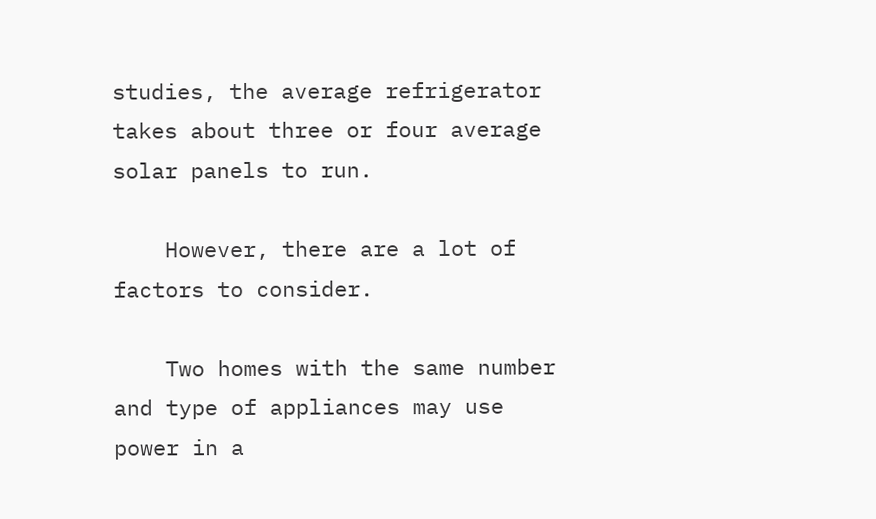studies, the average refrigerator takes about three or four average solar panels to run.

    However, there are a lot of factors to consider.

    Two homes with the same number and type of appliances may use power in a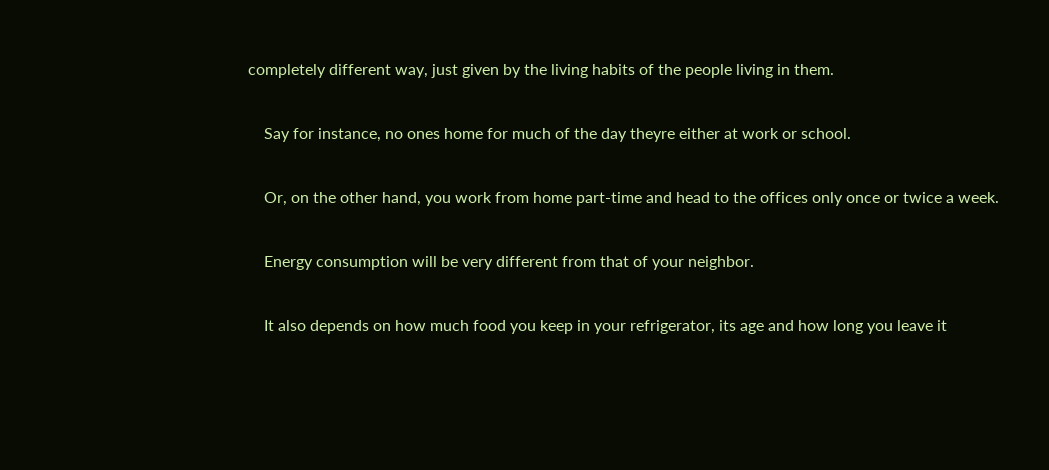completely different way, just given by the living habits of the people living in them.

    Say for instance, no ones home for much of the day theyre either at work or school.

    Or, on the other hand, you work from home part-time and head to the offices only once or twice a week.

    Energy consumption will be very different from that of your neighbor.

    It also depends on how much food you keep in your refrigerator, its age and how long you leave it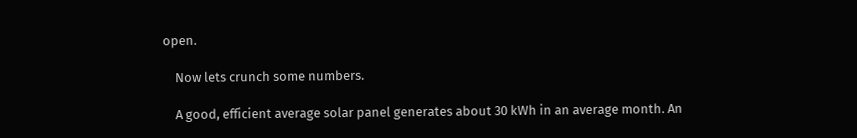open.

    Now lets crunch some numbers.

    A good, efficient average solar panel generates about 30 kWh in an average month. An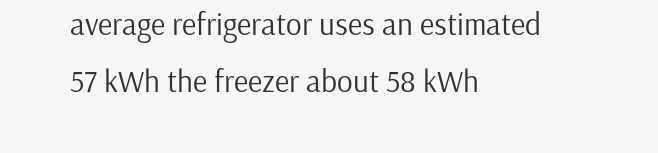average refrigerator uses an estimated 57 kWh the freezer about 58 kWh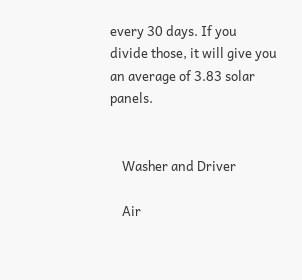every 30 days. If you divide those, it will give you an average of 3.83 solar panels.


    Washer and Driver

    Air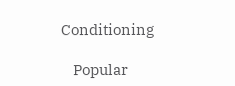Conditioning

    Popular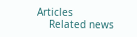Articles
    Related news